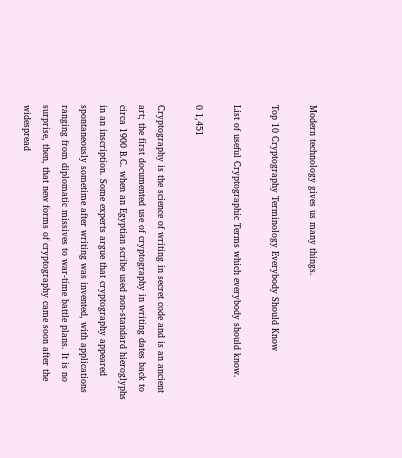Modern technology gives us many things.

Top 10 Cryptography Terminology Everybody Should Know

List of useful Cryptographic Terms which everybody should know.

0 1,451

Cryptography is the science of writing in secret code and is an ancient art; the first documented use of cryptography in writing dates back to circa 1900 B.C. when an Egyptian scribe used non-standard hieroglyphs in an inscription. Some experts argue that cryptography appeared spontaneously sometime after writing was invented, with applications ranging from diplomatic missives to war-time battle plans. It is no surprise, then, that new forms of cryptography came soon after the widespread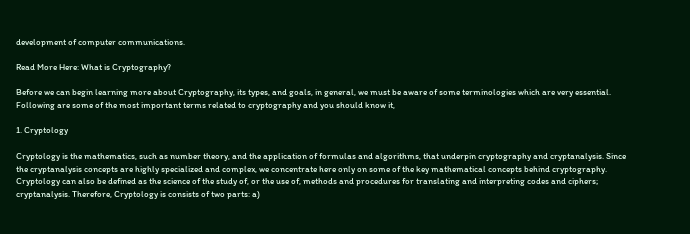development of computer communications.

Read More Here: What is Cryptography?

Before we can begin learning more about Cryptography, its types, and goals, in general, we must be aware of some terminologies which are very essential. Following are some of the most important terms related to cryptography and you should know it,

1. Cryptology

Cryptology is the mathematics, such as number theory, and the application of formulas and algorithms, that underpin cryptography and cryptanalysis. Since the cryptanalysis concepts are highly specialized and complex, we concentrate here only on some of the key mathematical concepts behind cryptography. Cryptology can also be defined as the science of the study of, or the use of, methods and procedures for translating and interpreting codes and ciphers; cryptanalysis. Therefore, Cryptology is consists of two parts: a)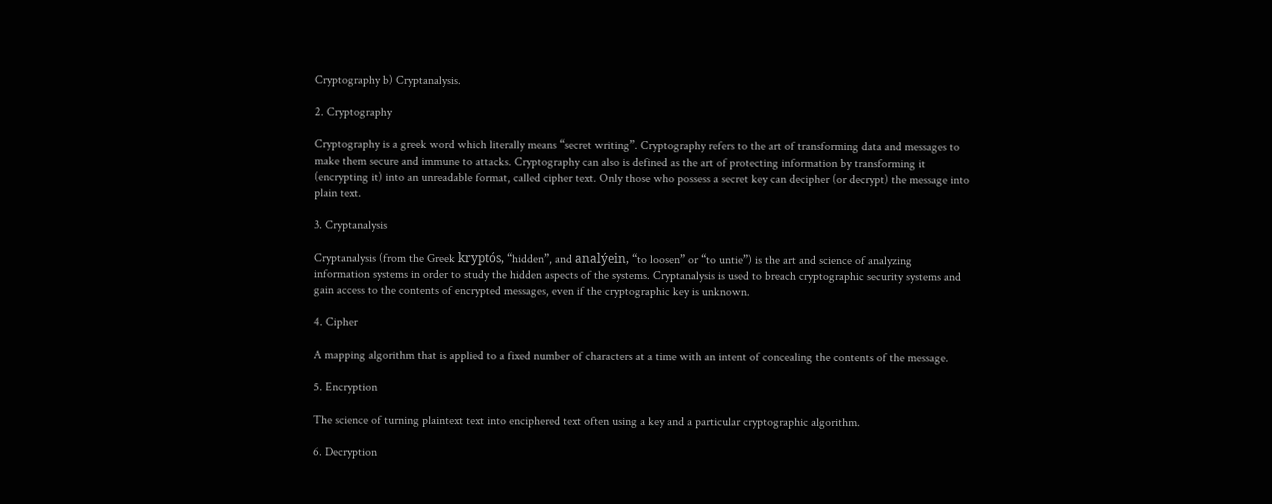Cryptography b) Cryptanalysis.

2. Cryptography

Cryptography is a greek word which literally means “secret writing”. Cryptography refers to the art of transforming data and messages to make them secure and immune to attacks. Cryptography can also is defined as the art of protecting information by transforming it (encrypting it) into an unreadable format, called cipher text. Only those who possess a secret key can decipher (or decrypt) the message into plain text.

3. Cryptanalysis

Cryptanalysis (from the Greek kryptós, “hidden”, and analýein, “to loosen” or “to untie”) is the art and science of analyzing information systems in order to study the hidden aspects of the systems. Cryptanalysis is used to breach cryptographic security systems and gain access to the contents of encrypted messages, even if the cryptographic key is unknown.

4. Cipher

A mapping algorithm that is applied to a fixed number of characters at a time with an intent of concealing the contents of the message.

5. Encryption

The science of turning plaintext text into enciphered text often using a key and a particular cryptographic algorithm.

6. Decryption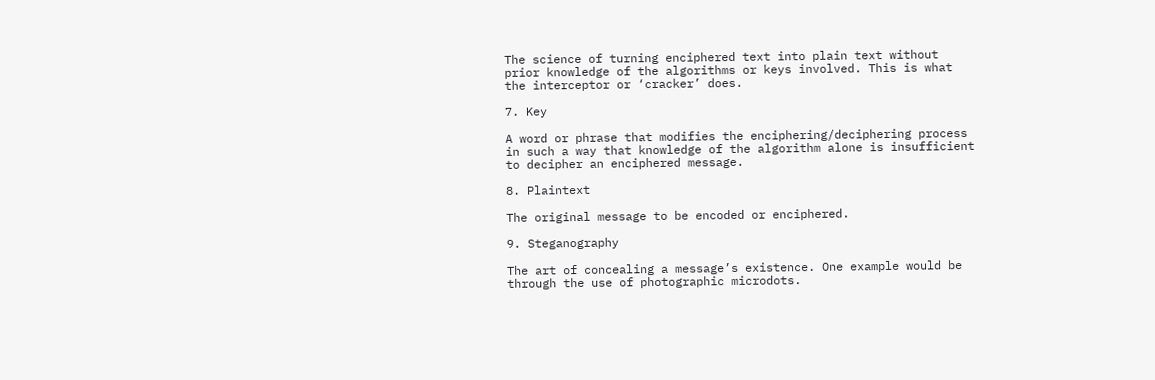The science of turning enciphered text into plain text without prior knowledge of the algorithms or keys involved. This is what the interceptor or ‘cracker’ does.

7. Key

A word or phrase that modifies the enciphering/deciphering process in such a way that knowledge of the algorithm alone is insufficient to decipher an enciphered message.

8. Plaintext

The original message to be encoded or enciphered.

9. Steganography

The art of concealing a message’s existence. One example would be through the use of photographic microdots.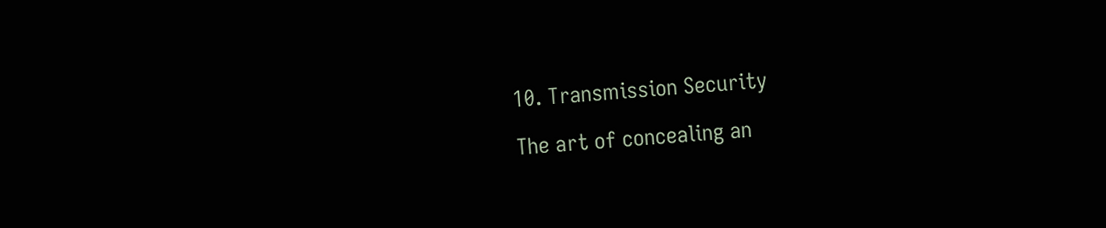10. Transmission Security

The art of concealing an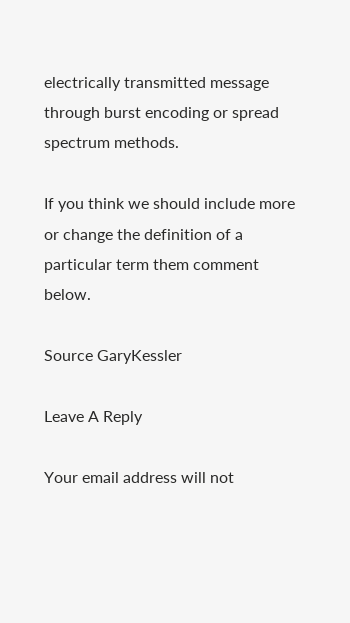electrically transmitted message through burst encoding or spread spectrum methods.

If you think we should include more or change the definition of a particular term them comment below.

Source GaryKessler

Leave A Reply

Your email address will not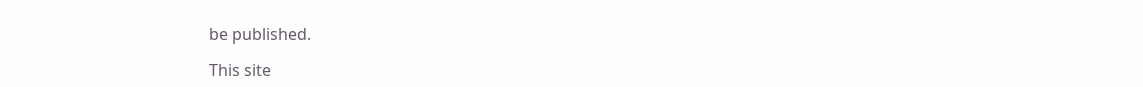be published.

This site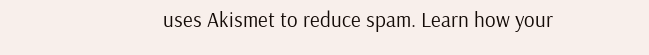uses Akismet to reduce spam. Learn how your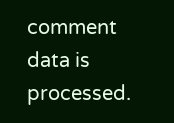comment data is processed.